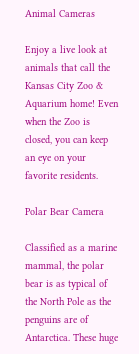Animal Cameras

Enjoy a live look at animals that call the Kansas City Zoo & Aquarium home! Even when the Zoo is closed, you can keep an eye on your favorite residents.

Polar Bear Camera

Classified as a marine mammal, the polar bear is as typical of the North Pole as the penguins are of Antarctica. These huge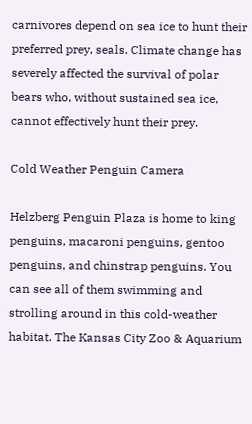carnivores depend on sea ice to hunt their preferred prey, seals. Climate change has severely affected the survival of polar bears who, without sustained sea ice, cannot effectively hunt their prey.

Cold Weather Penguin Camera

Helzberg Penguin Plaza is home to king penguins, macaroni penguins, gentoo penguins, and chinstrap penguins. You can see all of them swimming and strolling around in this cold-weather habitat. The Kansas City Zoo & Aquarium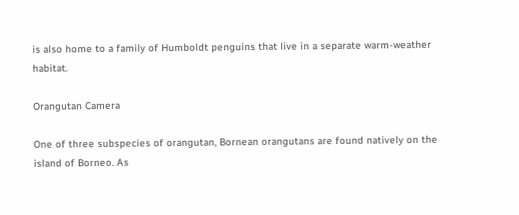is also home to a family of Humboldt penguins that live in a separate warm-weather habitat.

Orangutan Camera

One of three subspecies of orangutan, Bornean orangutans are found natively on the island of Borneo. As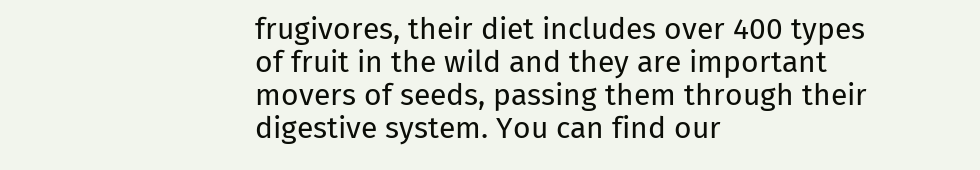frugivores, their diet includes over 400 types of fruit in the wild and they are important movers of seeds, passing them through their digestive system. You can find our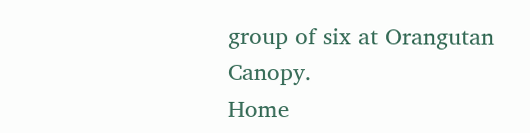group of six at Orangutan Canopy.
Home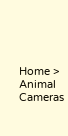Home > Animal Cameras